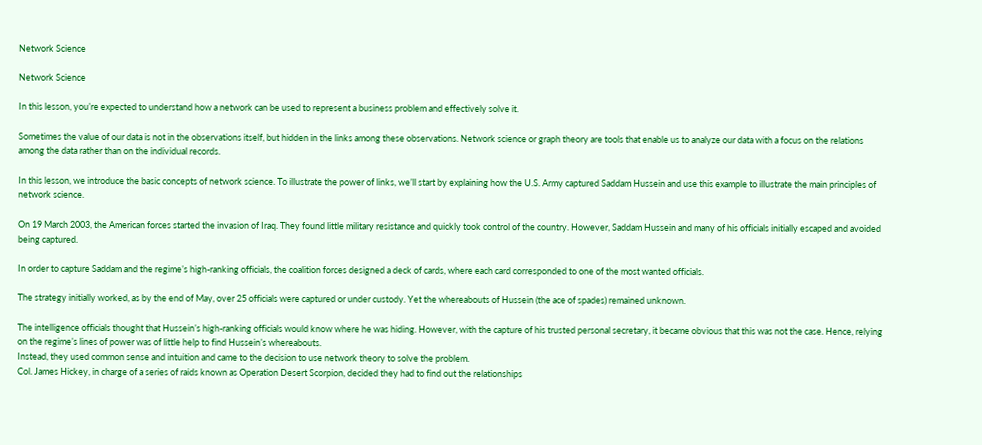Network Science

Network Science

In this lesson, you’re expected to understand how a network can be used to represent a business problem and effectively solve it.

Sometimes the value of our data is not in the observations itself, but hidden in the links among these observations. Network science or graph theory are tools that enable us to analyze our data with a focus on the relations among the data rather than on the individual records.

In this lesson, we introduce the basic concepts of network science. To illustrate the power of links, we’ll start by explaining how the U.S. Army captured Saddam Hussein and use this example to illustrate the main principles of network science.

On 19 March 2003, the American forces started the invasion of Iraq. They found little military resistance and quickly took control of the country. However, Saddam Hussein and many of his officials initially escaped and avoided being captured.

In order to capture Saddam and the regime’s high-ranking officials, the coalition forces designed a deck of cards, where each card corresponded to one of the most wanted officials.

The strategy initially worked, as by the end of May, over 25 officials were captured or under custody. Yet the whereabouts of Hussein (the ace of spades) remained unknown.

The intelligence officials thought that Hussein’s high-ranking officials would know where he was hiding. However, with the capture of his trusted personal secretary, it became obvious that this was not the case. Hence, relying on the regime’s lines of power was of little help to find Hussein’s whereabouts.
Instead, they used common sense and intuition and came to the decision to use network theory to solve the problem.
Col. James Hickey, in charge of a series of raids known as Operation Desert Scorpion, decided they had to find out the relationships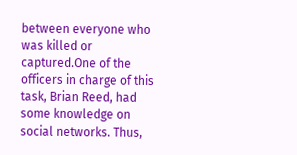between everyone who was killed or captured.One of the officers in charge of this task, Brian Reed, had some knowledge on social networks. Thus,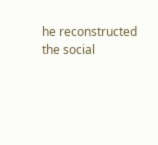he reconstructed the social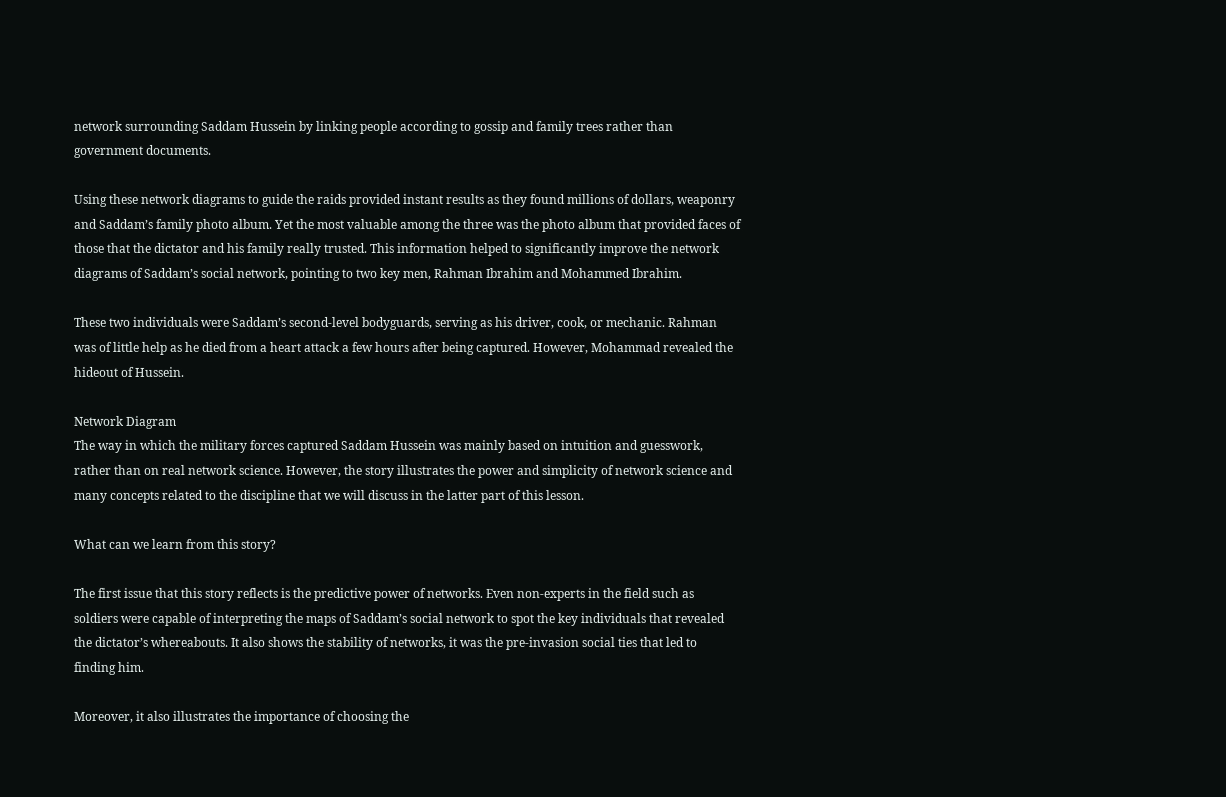network surrounding Saddam Hussein by linking people according to gossip and family trees rather than government documents.

Using these network diagrams to guide the raids provided instant results as they found millions of dollars, weaponry and Saddam’s family photo album. Yet the most valuable among the three was the photo album that provided faces of those that the dictator and his family really trusted. This information helped to significantly improve the network diagrams of Saddam’s social network, pointing to two key men, Rahman Ibrahim and Mohammed Ibrahim.

These two individuals were Saddam’s second-level bodyguards, serving as his driver, cook, or mechanic. Rahman was of little help as he died from a heart attack a few hours after being captured. However, Mohammad revealed the hideout of Hussein.

Network Diagram
The way in which the military forces captured Saddam Hussein was mainly based on intuition and guesswork, rather than on real network science. However, the story illustrates the power and simplicity of network science and many concepts related to the discipline that we will discuss in the latter part of this lesson.

What can we learn from this story?

The first issue that this story reflects is the predictive power of networks. Even non-experts in the field such as soldiers were capable of interpreting the maps of Saddam’s social network to spot the key individuals that revealed the dictator’s whereabouts. It also shows the stability of networks, it was the pre-invasion social ties that led to finding him.

Moreover, it also illustrates the importance of choosing the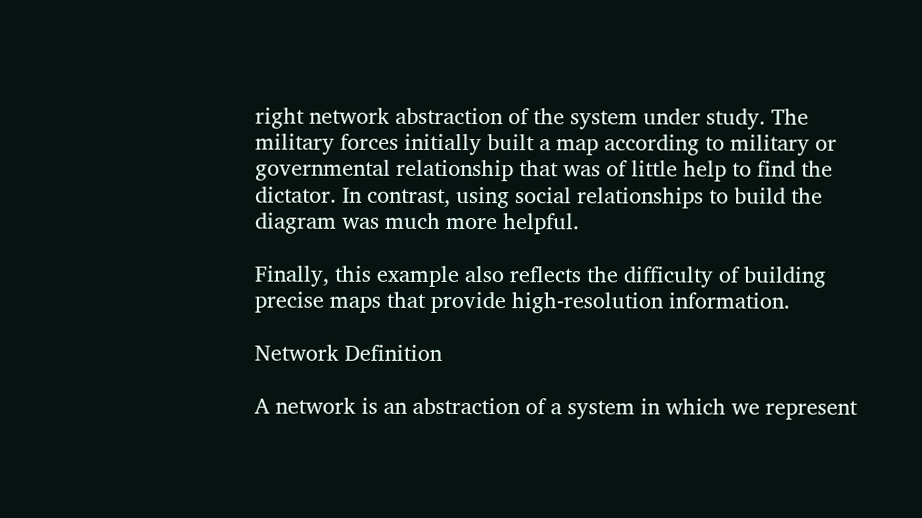right network abstraction of the system under study. The military forces initially built a map according to military or governmental relationship that was of little help to find the dictator. In contrast, using social relationships to build the diagram was much more helpful.

Finally, this example also reflects the difficulty of building precise maps that provide high-resolution information.

Network Definition

A network is an abstraction of a system in which we represent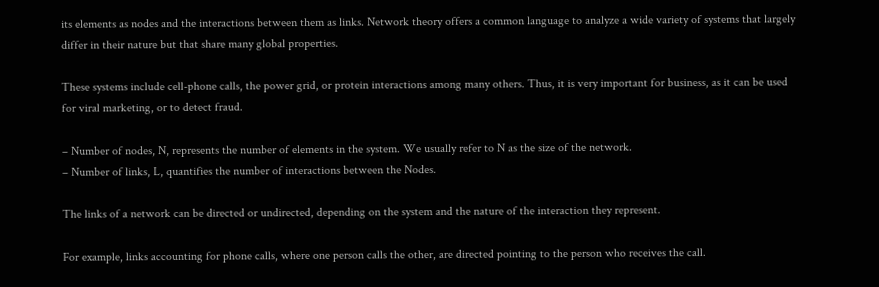its elements as nodes and the interactions between them as links. Network theory offers a common language to analyze a wide variety of systems that largely differ in their nature but that share many global properties.

These systems include cell-phone calls, the power grid, or protein interactions among many others. Thus, it is very important for business, as it can be used for viral marketing, or to detect fraud.

– Number of nodes, N, represents the number of elements in the system. We usually refer to N as the size of the network.
– Number of links, L, quantifies the number of interactions between the Nodes.

The links of a network can be directed or undirected, depending on the system and the nature of the interaction they represent.

For example, links accounting for phone calls, where one person calls the other, are directed pointing to the person who receives the call.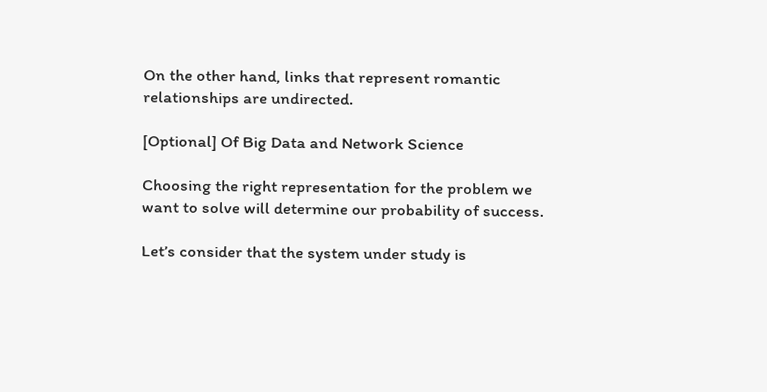On the other hand, links that represent romantic relationships are undirected.

[Optional] Of Big Data and Network Science

Choosing the right representation for the problem we want to solve will determine our probability of success.

Let’s consider that the system under study is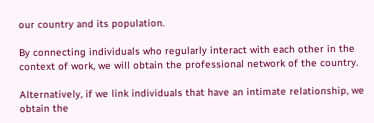our country and its population.

By connecting individuals who regularly interact with each other in the context of work, we will obtain the professional network of the country.

Alternatively, if we link individuals that have an intimate relationship, we obtain the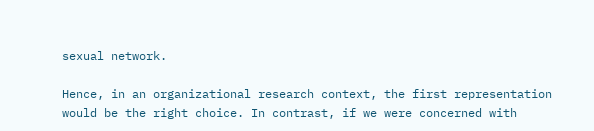sexual network.

Hence, in an organizational research context, the first representation would be the right choice. In contrast, if we were concerned with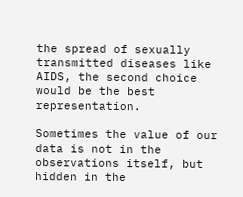the spread of sexually transmitted diseases like AIDS, the second choice would be the best representation.

Sometimes the value of our data is not in the observations itself, but hidden in the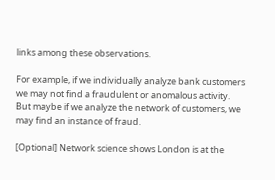links among these observations.

For example, if we individually analyze bank customers we may not find a fraudulent or anomalous activity. But maybe if we analyze the network of customers, we may find an instance of fraud.

[Optional] Network science shows London is at the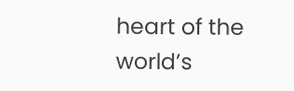heart of the world’s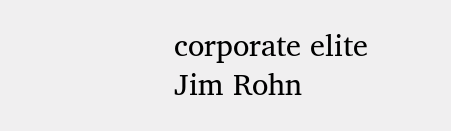corporate elite
Jim Rohn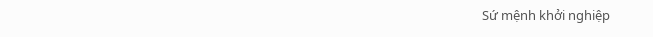Sứ mệnh khởi nghiệp